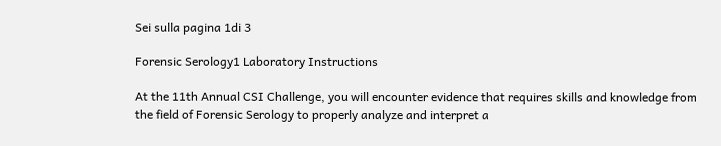Sei sulla pagina 1di 3

Forensic Serology1 Laboratory Instructions

At the 11th Annual CSI Challenge, you will encounter evidence that requires skills and knowledge from the field of Forensic Serology to properly analyze and interpret a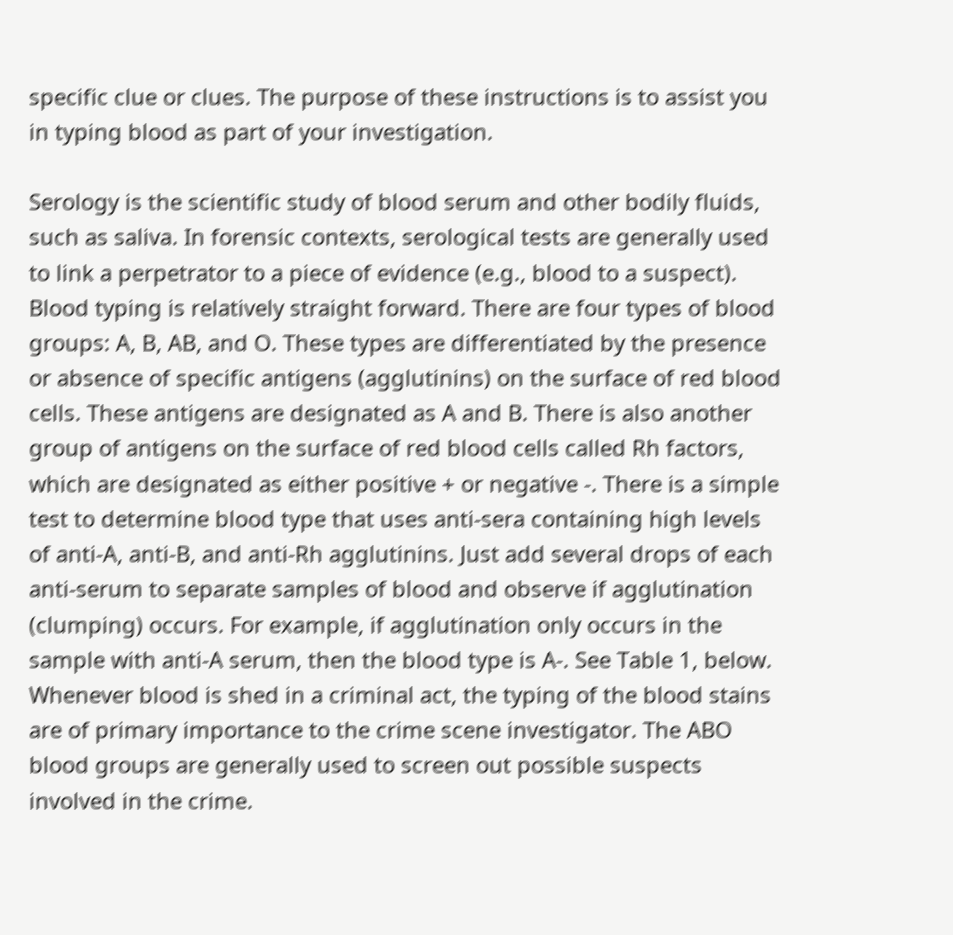specific clue or clues. The purpose of these instructions is to assist you in typing blood as part of your investigation.

Serology is the scientific study of blood serum and other bodily fluids, such as saliva. In forensic contexts, serological tests are generally used to link a perpetrator to a piece of evidence (e.g., blood to a suspect). Blood typing is relatively straight forward. There are four types of blood groups: A, B, AB, and O. These types are differentiated by the presence or absence of specific antigens (agglutinins) on the surface of red blood cells. These antigens are designated as A and B. There is also another group of antigens on the surface of red blood cells called Rh factors, which are designated as either positive + or negative -. There is a simple test to determine blood type that uses anti-sera containing high levels of anti-A, anti-B, and anti-Rh agglutinins. Just add several drops of each anti-serum to separate samples of blood and observe if agglutination (clumping) occurs. For example, if agglutination only occurs in the sample with anti-A serum, then the blood type is A-. See Table 1, below. Whenever blood is shed in a criminal act, the typing of the blood stains are of primary importance to the crime scene investigator. The ABO blood groups are generally used to screen out possible suspects involved in the crime.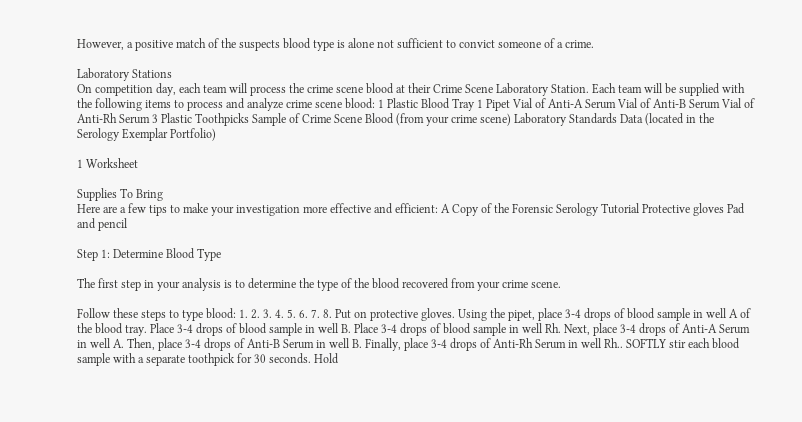However, a positive match of the suspects blood type is alone not sufficient to convict someone of a crime.

Laboratory Stations
On competition day, each team will process the crime scene blood at their Crime Scene Laboratory Station. Each team will be supplied with the following items to process and analyze crime scene blood: 1 Plastic Blood Tray 1 Pipet Vial of Anti-A Serum Vial of Anti-B Serum Vial of Anti-Rh Serum 3 Plastic Toothpicks Sample of Crime Scene Blood (from your crime scene) Laboratory Standards Data (located in the Serology Exemplar Portfolio)

1 Worksheet

Supplies To Bring
Here are a few tips to make your investigation more effective and efficient: A Copy of the Forensic Serology Tutorial Protective gloves Pad and pencil

Step 1: Determine Blood Type

The first step in your analysis is to determine the type of the blood recovered from your crime scene.

Follow these steps to type blood: 1. 2. 3. 4. 5. 6. 7. 8. Put on protective gloves. Using the pipet, place 3-4 drops of blood sample in well A of the blood tray. Place 3-4 drops of blood sample in well B. Place 3-4 drops of blood sample in well Rh. Next, place 3-4 drops of Anti-A Serum in well A. Then, place 3-4 drops of Anti-B Serum in well B. Finally, place 3-4 drops of Anti-Rh Serum in well Rh.. SOFTLY stir each blood sample with a separate toothpick for 30 seconds. Hold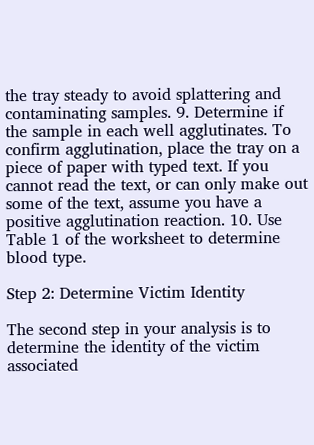the tray steady to avoid splattering and contaminating samples. 9. Determine if the sample in each well agglutinates. To confirm agglutination, place the tray on a piece of paper with typed text. If you cannot read the text, or can only make out some of the text, assume you have a positive agglutination reaction. 10. Use Table 1 of the worksheet to determine blood type.

Step 2: Determine Victim Identity

The second step in your analysis is to determine the identity of the victim associated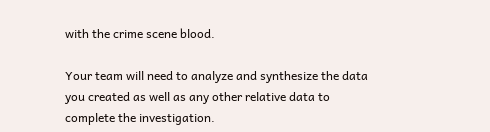with the crime scene blood.

Your team will need to analyze and synthesize the data you created as well as any other relative data to complete the investigation.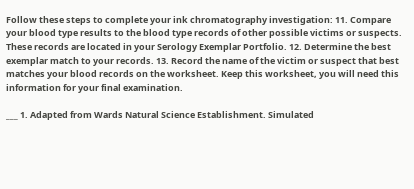Follow these steps to complete your ink chromatography investigation: 11. Compare your blood type results to the blood type records of other possible victims or suspects. These records are located in your Serology Exemplar Portfolio. 12. Determine the best exemplar match to your records. 13. Record the name of the victim or suspect that best matches your blood records on the worksheet. Keep this worksheet, you will need this information for your final examination.

___ 1. Adapted from Wards Natural Science Establishment. Simulated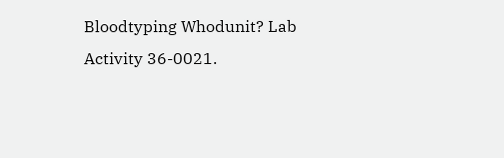Bloodtyping Whodunit? Lab Activity 36-0021.